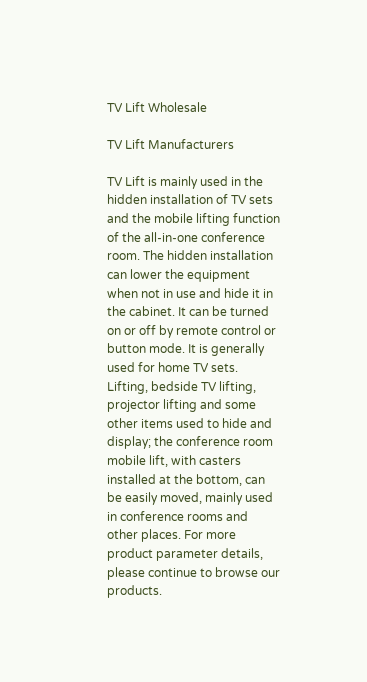TV Lift Wholesale

TV Lift Manufacturers

TV Lift is mainly used in the hidden installation of TV sets and the mobile lifting function of the all-in-one conference room. The hidden installation can lower the equipment when not in use and hide it in the cabinet. It can be turned on or off by remote control or button mode. It is generally used for home TV sets. Lifting, bedside TV lifting, projector lifting and some other items used to hide and display; the conference room mobile lift, with casters installed at the bottom, can be easily moved, mainly used in conference rooms and other places. For more product parameter details, please continue to browse our products.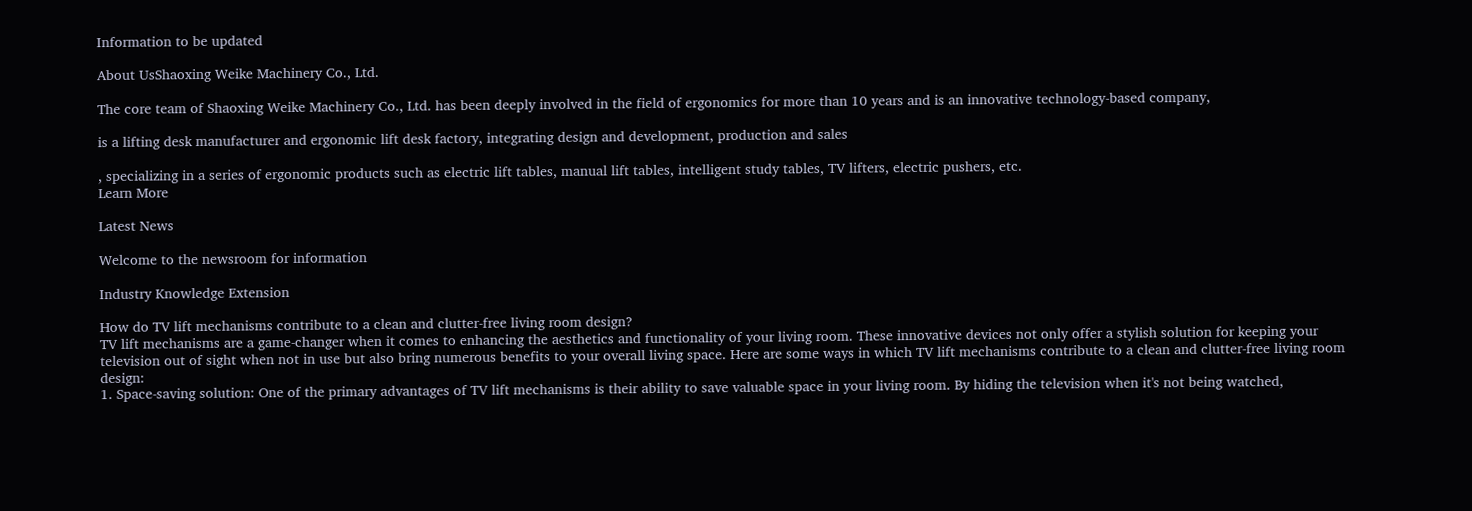Information to be updated

About UsShaoxing Weike Machinery Co., Ltd.

The core team of Shaoxing Weike Machinery Co., Ltd. has been deeply involved in the field of ergonomics for more than 10 years and is an innovative technology-based company,

is a lifting desk manufacturer and ergonomic lift desk factory, integrating design and development, production and sales

, specializing in a series of ergonomic products such as electric lift tables, manual lift tables, intelligent study tables, TV lifters, electric pushers, etc.
Learn More

Latest News

Welcome to the newsroom for information

Industry Knowledge Extension

How do TV lift mechanisms contribute to a clean and clutter-free living room design?
TV lift mechanisms are a game-changer when it comes to enhancing the aesthetics and functionality of your living room. These innovative devices not only offer a stylish solution for keeping your television out of sight when not in use but also bring numerous benefits to your overall living space. Here are some ways in which TV lift mechanisms contribute to a clean and clutter-free living room design:
1. Space-saving solution: One of the primary advantages of TV lift mechanisms is their ability to save valuable space in your living room. By hiding the television when it's not being watched,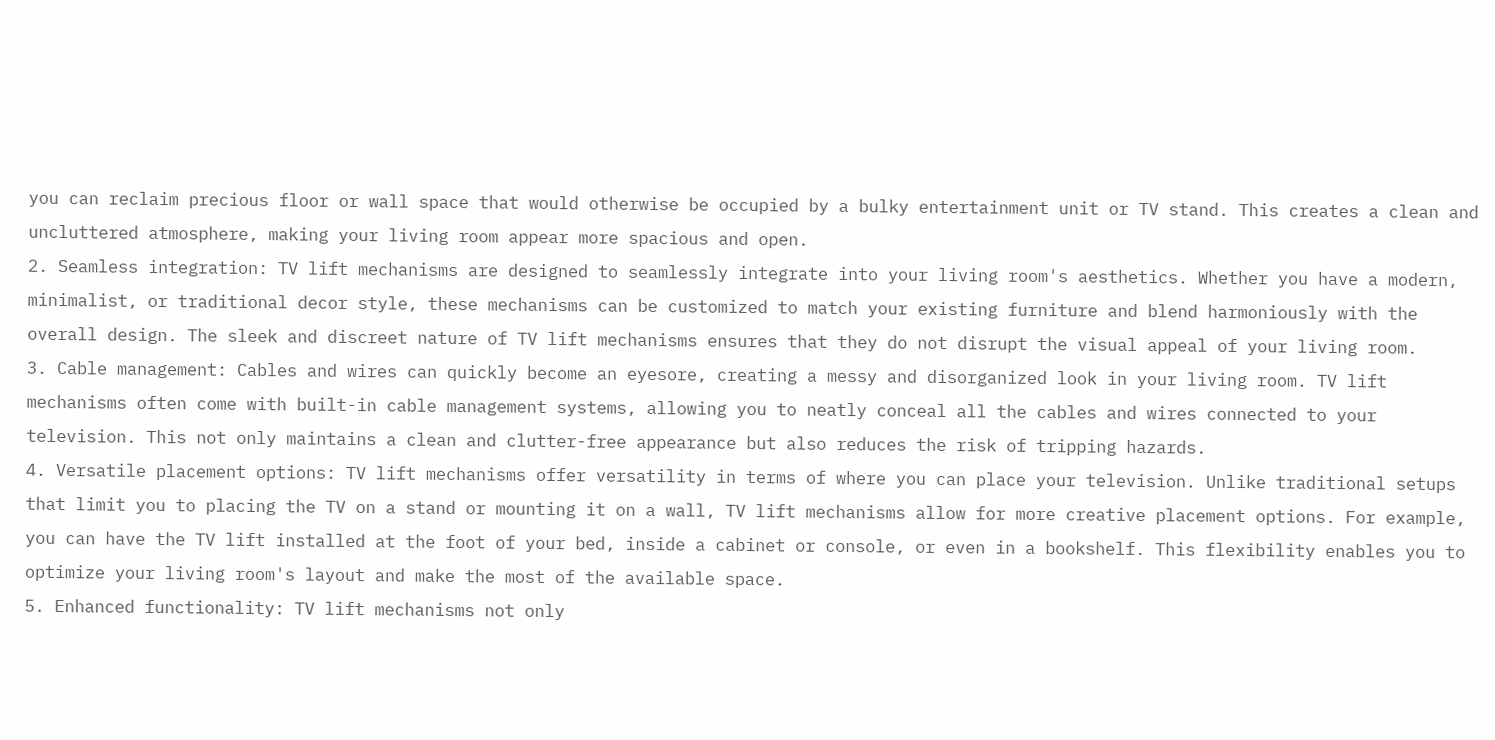you can reclaim precious floor or wall space that would otherwise be occupied by a bulky entertainment unit or TV stand. This creates a clean and uncluttered atmosphere, making your living room appear more spacious and open.
2. Seamless integration: TV lift mechanisms are designed to seamlessly integrate into your living room's aesthetics. Whether you have a modern, minimalist, or traditional decor style, these mechanisms can be customized to match your existing furniture and blend harmoniously with the overall design. The sleek and discreet nature of TV lift mechanisms ensures that they do not disrupt the visual appeal of your living room.
3. Cable management: Cables and wires can quickly become an eyesore, creating a messy and disorganized look in your living room. TV lift mechanisms often come with built-in cable management systems, allowing you to neatly conceal all the cables and wires connected to your television. This not only maintains a clean and clutter-free appearance but also reduces the risk of tripping hazards.
4. Versatile placement options: TV lift mechanisms offer versatility in terms of where you can place your television. Unlike traditional setups that limit you to placing the TV on a stand or mounting it on a wall, TV lift mechanisms allow for more creative placement options. For example, you can have the TV lift installed at the foot of your bed, inside a cabinet or console, or even in a bookshelf. This flexibility enables you to optimize your living room's layout and make the most of the available space.
5. Enhanced functionality: TV lift mechanisms not only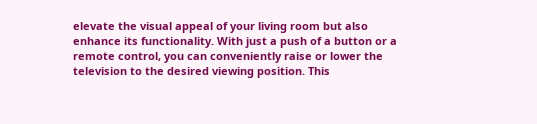elevate the visual appeal of your living room but also enhance its functionality. With just a push of a button or a remote control, you can conveniently raise or lower the television to the desired viewing position. This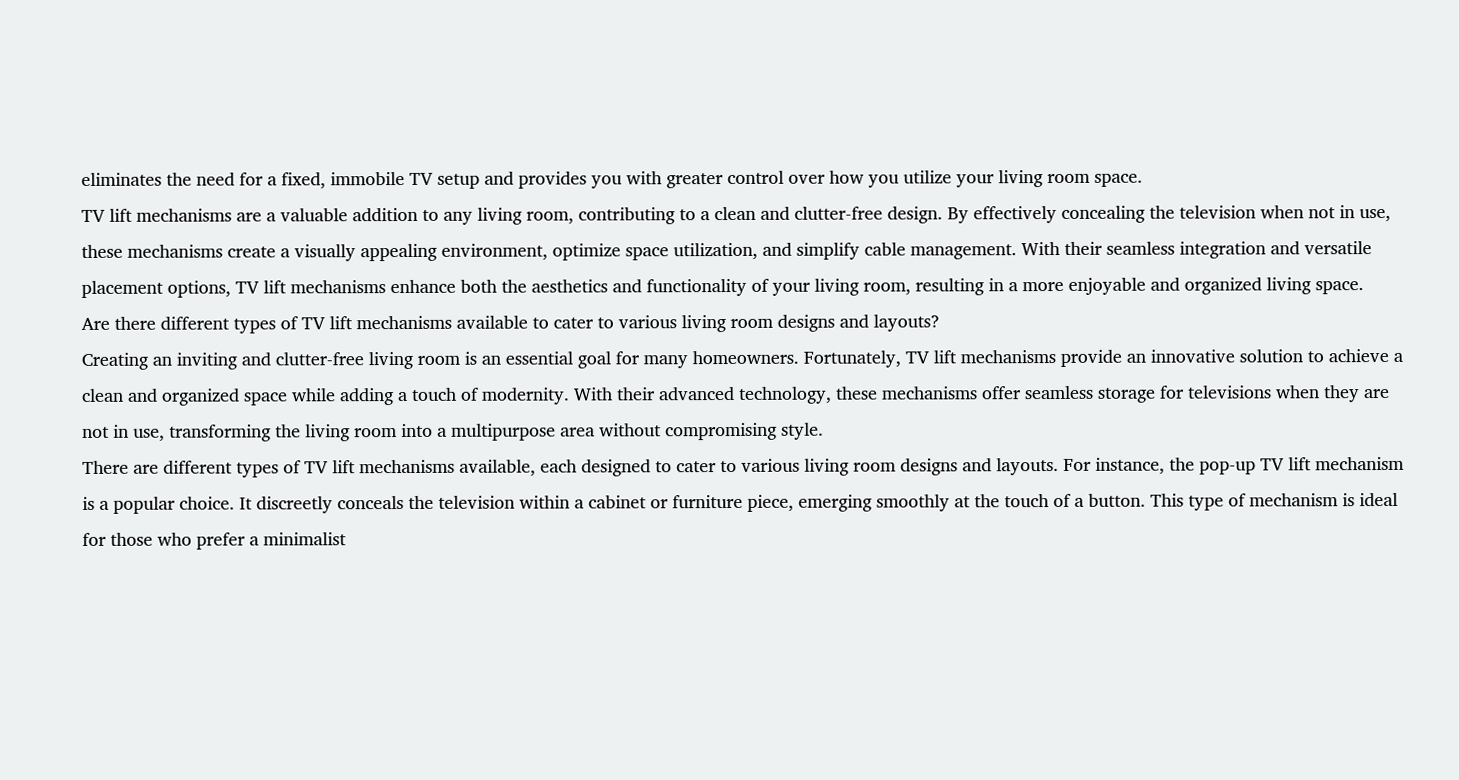eliminates the need for a fixed, immobile TV setup and provides you with greater control over how you utilize your living room space.
TV lift mechanisms are a valuable addition to any living room, contributing to a clean and clutter-free design. By effectively concealing the television when not in use, these mechanisms create a visually appealing environment, optimize space utilization, and simplify cable management. With their seamless integration and versatile placement options, TV lift mechanisms enhance both the aesthetics and functionality of your living room, resulting in a more enjoyable and organized living space.
Are there different types of TV lift mechanisms available to cater to various living room designs and layouts?
Creating an inviting and clutter-free living room is an essential goal for many homeowners. Fortunately, TV lift mechanisms provide an innovative solution to achieve a clean and organized space while adding a touch of modernity. With their advanced technology, these mechanisms offer seamless storage for televisions when they are not in use, transforming the living room into a multipurpose area without compromising style.
There are different types of TV lift mechanisms available, each designed to cater to various living room designs and layouts. For instance, the pop-up TV lift mechanism is a popular choice. It discreetly conceals the television within a cabinet or furniture piece, emerging smoothly at the touch of a button. This type of mechanism is ideal for those who prefer a minimalist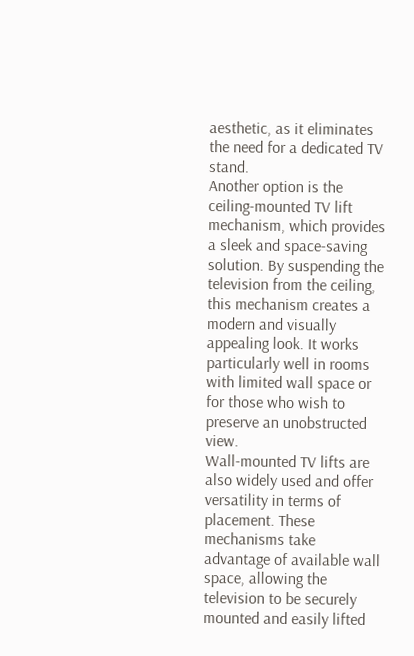aesthetic, as it eliminates the need for a dedicated TV stand.
Another option is the ceiling-mounted TV lift mechanism, which provides a sleek and space-saving solution. By suspending the television from the ceiling, this mechanism creates a modern and visually appealing look. It works particularly well in rooms with limited wall space or for those who wish to preserve an unobstructed view.
Wall-mounted TV lifts are also widely used and offer versatility in terms of placement. These mechanisms take advantage of available wall space, allowing the television to be securely mounted and easily lifted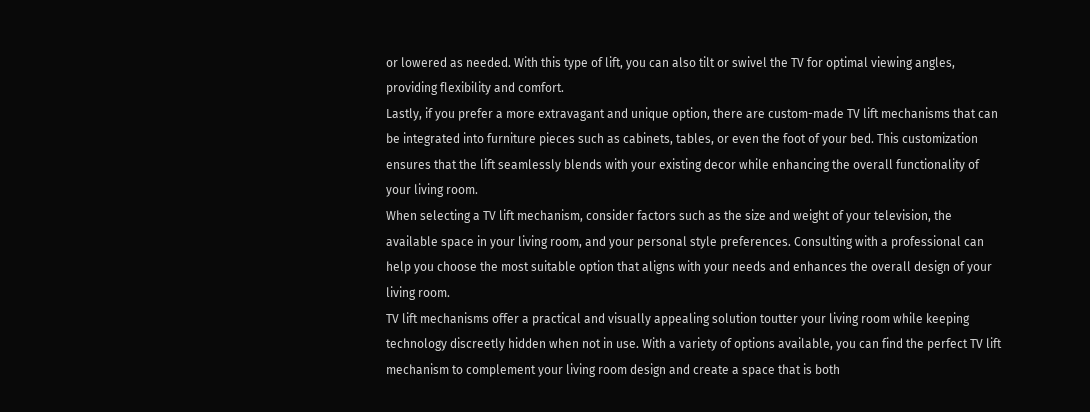or lowered as needed. With this type of lift, you can also tilt or swivel the TV for optimal viewing angles, providing flexibility and comfort.
Lastly, if you prefer a more extravagant and unique option, there are custom-made TV lift mechanisms that can be integrated into furniture pieces such as cabinets, tables, or even the foot of your bed. This customization ensures that the lift seamlessly blends with your existing decor while enhancing the overall functionality of your living room.
When selecting a TV lift mechanism, consider factors such as the size and weight of your television, the available space in your living room, and your personal style preferences. Consulting with a professional can help you choose the most suitable option that aligns with your needs and enhances the overall design of your living room.
TV lift mechanisms offer a practical and visually appealing solution toutter your living room while keeping technology discreetly hidden when not in use. With a variety of options available, you can find the perfect TV lift mechanism to complement your living room design and create a space that is both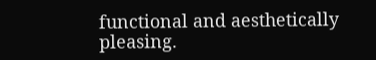functional and aesthetically pleasing.